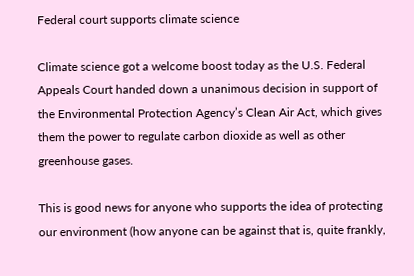Federal court supports climate science

Climate science got a welcome boost today as the U.S. Federal Appeals Court handed down a unanimous decision in support of the Environmental Protection Agency’s Clean Air Act, which gives them the power to regulate carbon dioxide as well as other greenhouse gases.

This is good news for anyone who supports the idea of protecting our environment (how anyone can be against that is, quite frankly,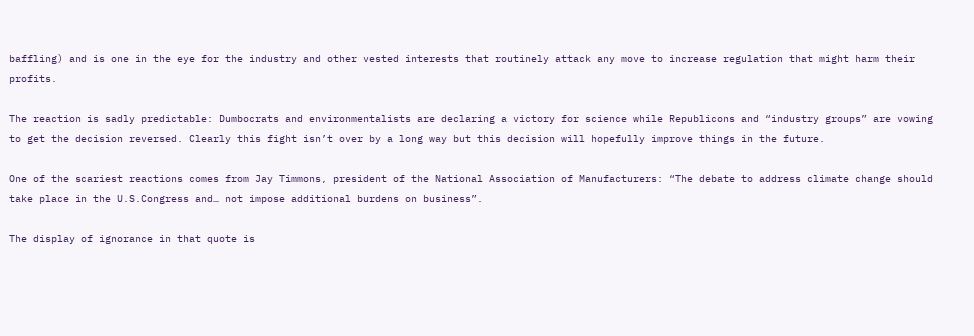baffling) and is one in the eye for the industry and other vested interests that routinely attack any move to increase regulation that might harm their profits.

The reaction is sadly predictable: Dumbocrats and environmentalists are declaring a victory for science while Republicons and “industry groups” are vowing to get the decision reversed. Clearly this fight isn’t over by a long way but this decision will hopefully improve things in the future.

One of the scariest reactions comes from Jay Timmons, president of the National Association of Manufacturers: “The debate to address climate change should take place in the U.S.Congress and… not impose additional burdens on business”.

The display of ignorance in that quote is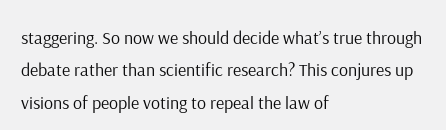staggering. So now we should decide what’s true through debate rather than scientific research? This conjures up visions of people voting to repeal the law of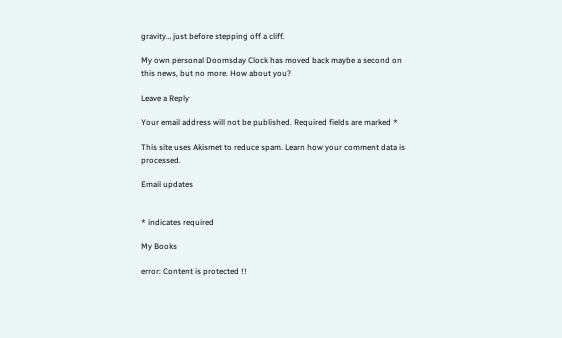gravity… just before stepping off a cliff.

My own personal Doomsday Clock has moved back maybe a second on this news, but no more. How about you?

Leave a Reply

Your email address will not be published. Required fields are marked *

This site uses Akismet to reduce spam. Learn how your comment data is processed.

Email updates


* indicates required

My Books

error: Content is protected !!